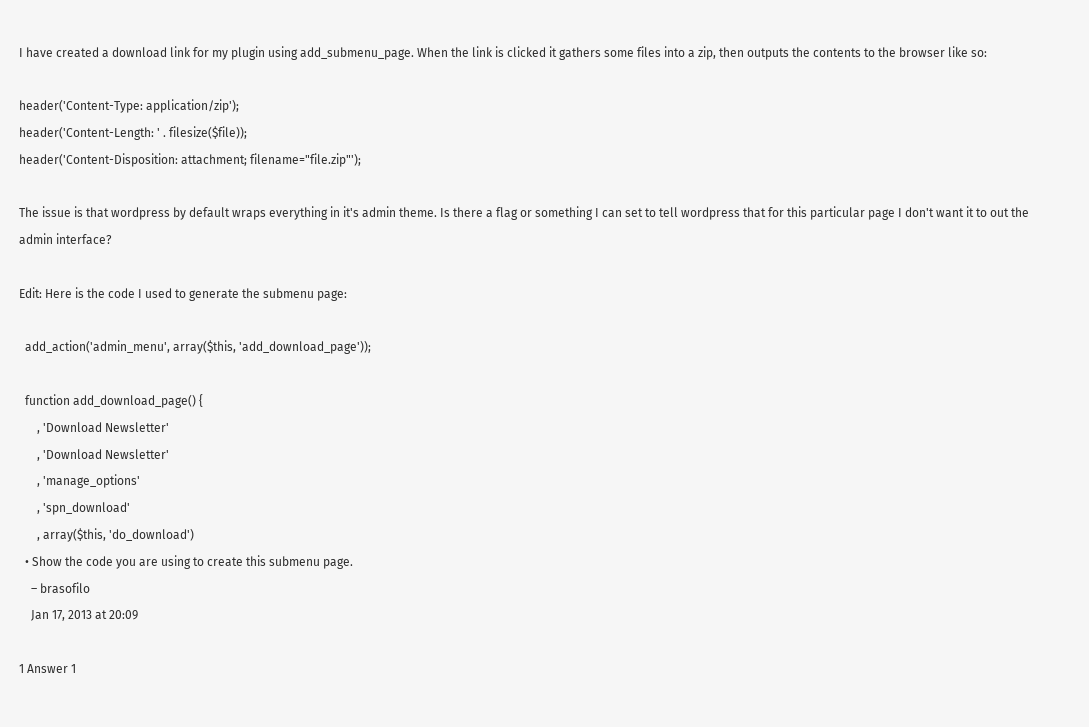I have created a download link for my plugin using add_submenu_page. When the link is clicked it gathers some files into a zip, then outputs the contents to the browser like so:

header('Content-Type: application/zip');
header('Content-Length: ' . filesize($file));
header('Content-Disposition: attachment; filename="file.zip"');

The issue is that wordpress by default wraps everything in it's admin theme. Is there a flag or something I can set to tell wordpress that for this particular page I don't want it to out the admin interface?

Edit: Here is the code I used to generate the submenu page:

  add_action('admin_menu', array($this, 'add_download_page'));

  function add_download_page() {
      , 'Download Newsletter'
      , 'Download Newsletter'
      , 'manage_options'
      , 'spn_download'
      , array($this, 'do_download')
  • Show the code you are using to create this submenu page.
    – brasofilo
    Jan 17, 2013 at 20:09

1 Answer 1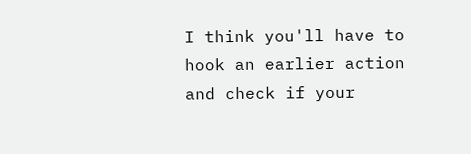I think you'll have to hook an earlier action and check if your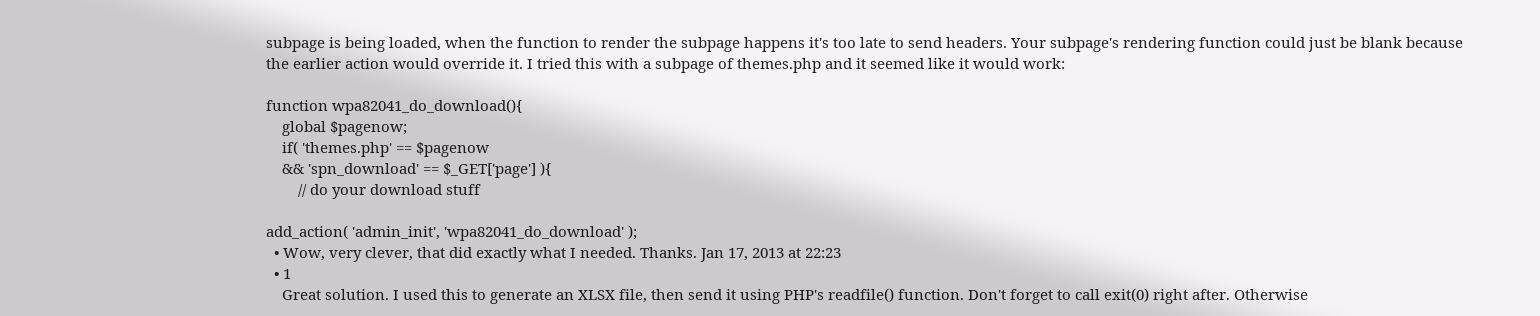subpage is being loaded, when the function to render the subpage happens it's too late to send headers. Your subpage's rendering function could just be blank because the earlier action would override it. I tried this with a subpage of themes.php and it seemed like it would work:

function wpa82041_do_download(){
    global $pagenow;
    if( 'themes.php' == $pagenow
    && 'spn_download' == $_GET['page'] ){
        // do your download stuff

add_action( 'admin_init', 'wpa82041_do_download' );
  • Wow, very clever, that did exactly what I needed. Thanks. Jan 17, 2013 at 22:23
  • 1
    Great solution. I used this to generate an XLSX file, then send it using PHP's readfile() function. Don't forget to call exit(0) right after. Otherwise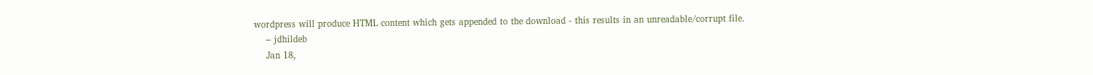wordpress will produce HTML content which gets appended to the download - this results in an unreadable/corrupt file.
    – jdhildeb
    Jan 18,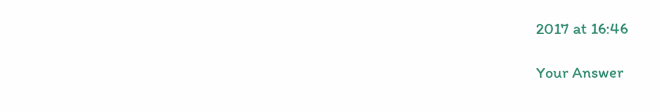2017 at 16:46

Your Answer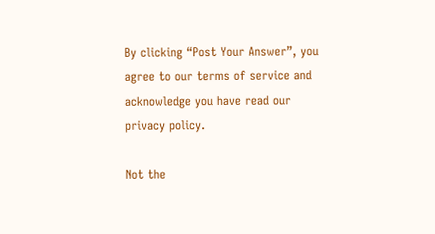By clicking “Post Your Answer”, you agree to our terms of service and acknowledge you have read our privacy policy.

Not the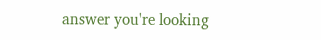answer you're looking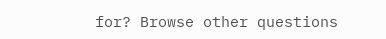for? Browse other questions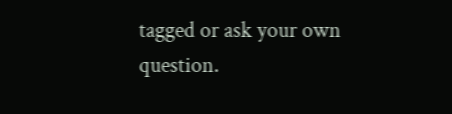tagged or ask your own question.